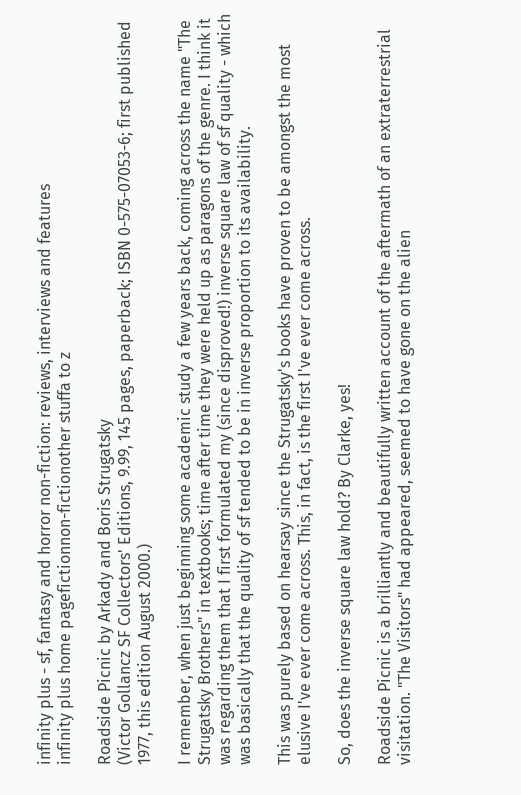infinity plus - sf, fantasy and horror non-fiction: reviews, interviews and features
infinity plus home pagefictionnon-fictionother stuffa to z

Roadside Picnic by Arkady and Boris Strugatsky
(Victor Gollancz SF Collectors' Editions, 9.99, 145 pages, paperback; ISBN 0-575-07053-6; first published 1977, this edition August 2000.)

I remember, when just beginning some academic study a few years back, coming across the name "The Strugatsky Brothers" in textbooks; time after time they were held up as paragons of the genre. I think it was regarding them that I first formulated my (since disproved!) inverse square law of sf quality - which was basically that the quality of sf tended to be in inverse proportion to its availability.

This was purely based on hearsay since the Strugatsky's books have proven to be amongst the most elusive I've ever come across. This, in fact, is the first I've ever come across.

So, does the inverse square law hold? By Clarke, yes!

Roadside Picnic is a brilliantly and beautifully written account of the aftermath of an extraterrestrial visitation. "The Visitors" had appeared, seemed to have gone on the alien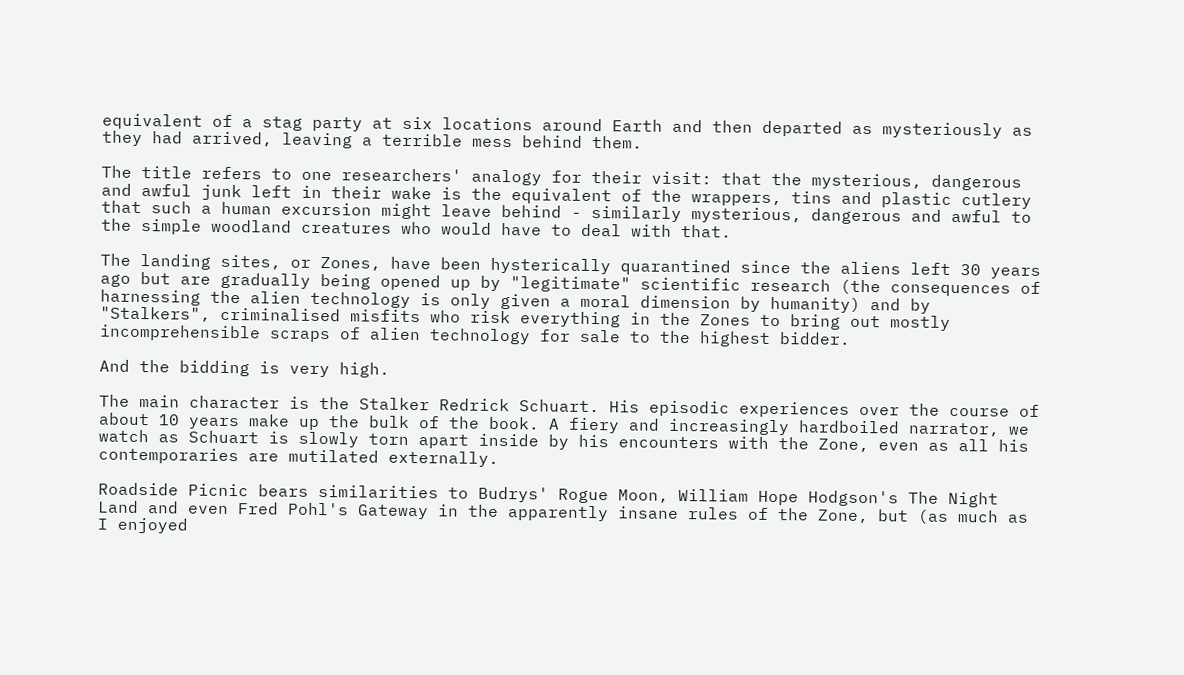equivalent of a stag party at six locations around Earth and then departed as mysteriously as they had arrived, leaving a terrible mess behind them.

The title refers to one researchers' analogy for their visit: that the mysterious, dangerous and awful junk left in their wake is the equivalent of the wrappers, tins and plastic cutlery that such a human excursion might leave behind - similarly mysterious, dangerous and awful to the simple woodland creatures who would have to deal with that.

The landing sites, or Zones, have been hysterically quarantined since the aliens left 30 years ago but are gradually being opened up by "legitimate" scientific research (the consequences of harnessing the alien technology is only given a moral dimension by humanity) and by "Stalkers", criminalised misfits who risk everything in the Zones to bring out mostly incomprehensible scraps of alien technology for sale to the highest bidder.

And the bidding is very high.

The main character is the Stalker Redrick Schuart. His episodic experiences over the course of about 10 years make up the bulk of the book. A fiery and increasingly hardboiled narrator, we watch as Schuart is slowly torn apart inside by his encounters with the Zone, even as all his contemporaries are mutilated externally.

Roadside Picnic bears similarities to Budrys' Rogue Moon, William Hope Hodgson's The Night Land and even Fred Pohl's Gateway in the apparently insane rules of the Zone, but (as much as I enjoyed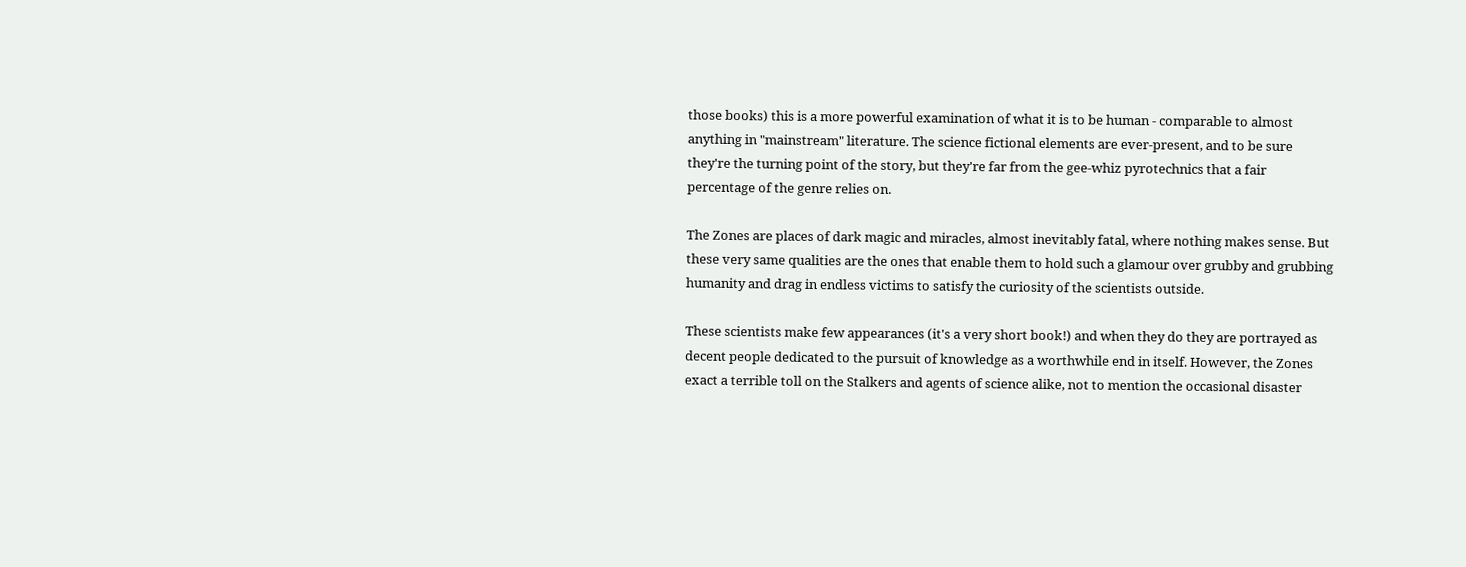those books) this is a more powerful examination of what it is to be human - comparable to almost anything in "mainstream" literature. The science fictional elements are ever-present, and to be sure they're the turning point of the story, but they're far from the gee-whiz pyrotechnics that a fair percentage of the genre relies on.

The Zones are places of dark magic and miracles, almost inevitably fatal, where nothing makes sense. But these very same qualities are the ones that enable them to hold such a glamour over grubby and grubbing humanity and drag in endless victims to satisfy the curiosity of the scientists outside.

These scientists make few appearances (it's a very short book!) and when they do they are portrayed as decent people dedicated to the pursuit of knowledge as a worthwhile end in itself. However, the Zones exact a terrible toll on the Stalkers and agents of science alike, not to mention the occasional disaster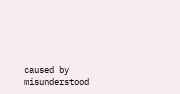caused by misunderstood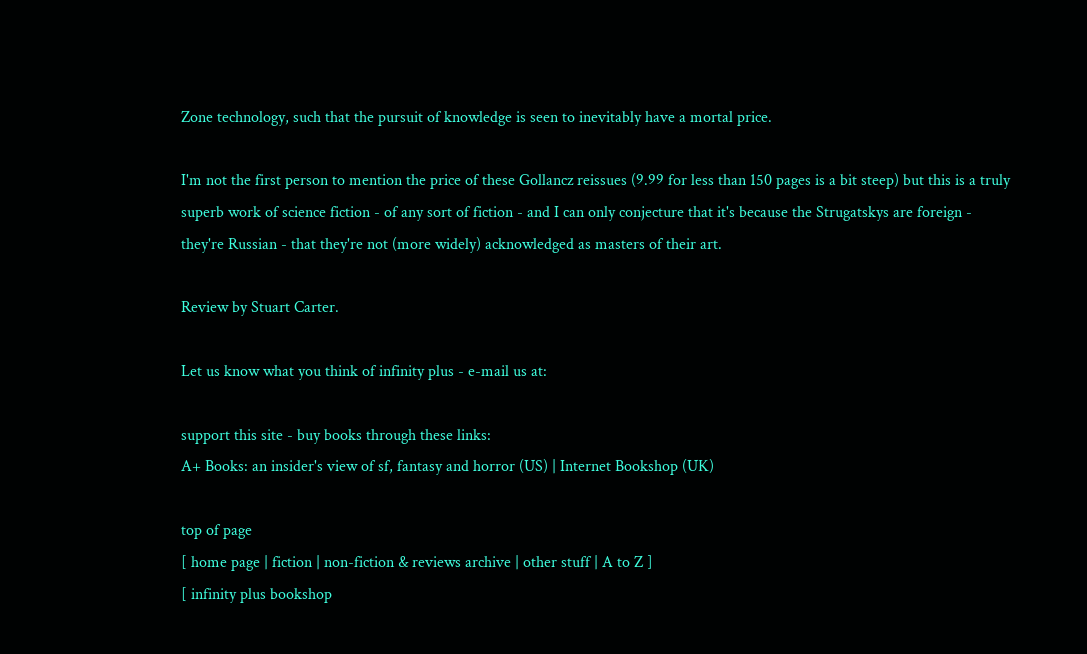Zone technology, such that the pursuit of knowledge is seen to inevitably have a mortal price.

I'm not the first person to mention the price of these Gollancz reissues (9.99 for less than 150 pages is a bit steep) but this is a truly superb work of science fiction - of any sort of fiction - and I can only conjecture that it's because the Strugatskys are foreign - they're Russian - that they're not (more widely) acknowledged as masters of their art.

Review by Stuart Carter.

Let us know what you think of infinity plus - e-mail us at:

support this site - buy books through these links:
A+ Books: an insider's view of sf, fantasy and horror (US) | Internet Bookshop (UK)

top of page
[ home page | fiction | non-fiction & reviews archive | other stuff | A to Z ]
[ infinity plus bookshop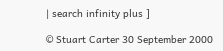| search infinity plus ]

© Stuart Carter 30 September 2000